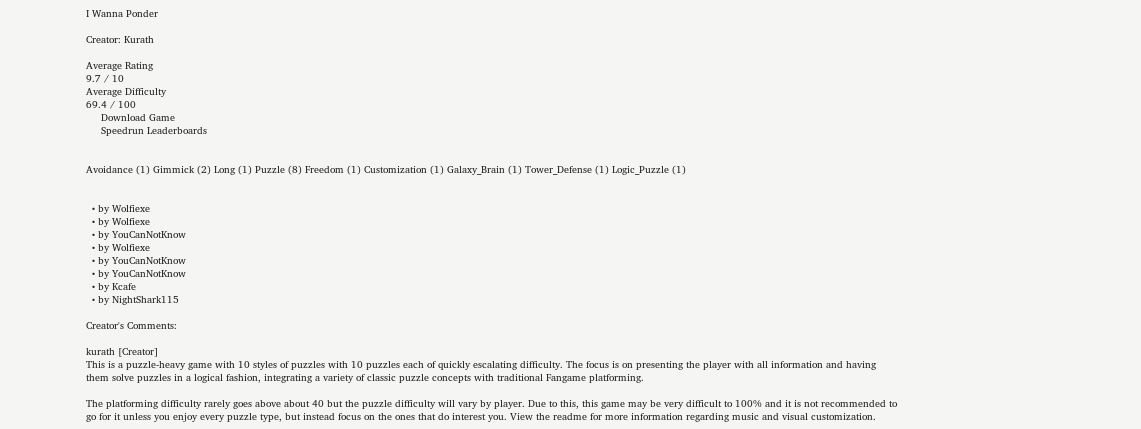I Wanna Ponder

Creator: Kurath

Average Rating
9.7 / 10
Average Difficulty
69.4 / 100
     Download Game
     Speedrun Leaderboards


Avoidance (1) Gimmick (2) Long (1) Puzzle (8) Freedom (1) Customization (1) Galaxy_Brain (1) Tower_Defense (1) Logic_Puzzle (1)


  • by Wolfiexe
  • by Wolfiexe
  • by YouCanNotKnow
  • by Wolfiexe
  • by YouCanNotKnow
  • by YouCanNotKnow
  • by Kcafe
  • by NightShark115

Creator's Comments:

kurath [Creator]
This is a puzzle-heavy game with 10 styles of puzzles with 10 puzzles each of quickly escalating difficulty. The focus is on presenting the player with all information and having them solve puzzles in a logical fashion, integrating a variety of classic puzzle concepts with traditional Fangame platforming.

The platforming difficulty rarely goes above about 40 but the puzzle difficulty will vary by player. Due to this, this game may be very difficult to 100% and it is not recommended to go for it unless you enjoy every puzzle type, but instead focus on the ones that do interest you. View the readme for more information regarding music and visual customization.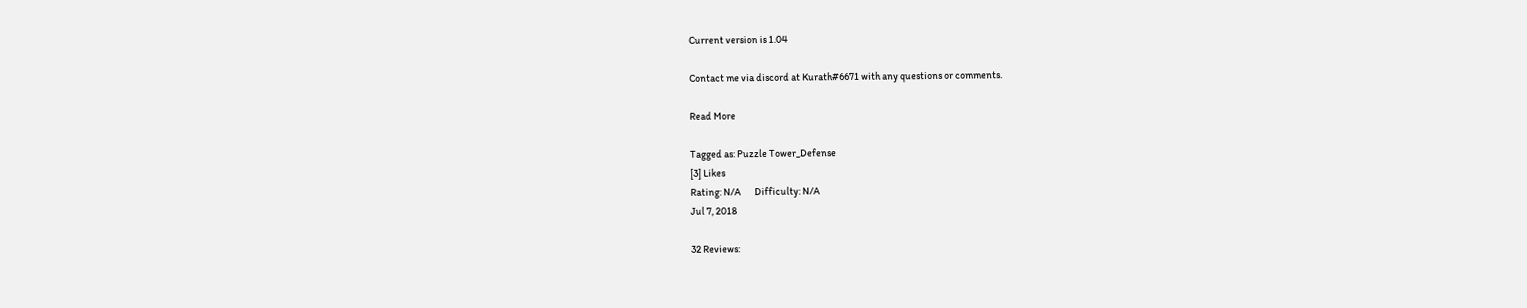Current version is 1.04

Contact me via discord at Kurath#6671 with any questions or comments.

Read More

Tagged as: Puzzle Tower_Defense
[3] Likes
Rating: N/A       Difficulty: N/A
Jul 7, 2018

32 Reviews: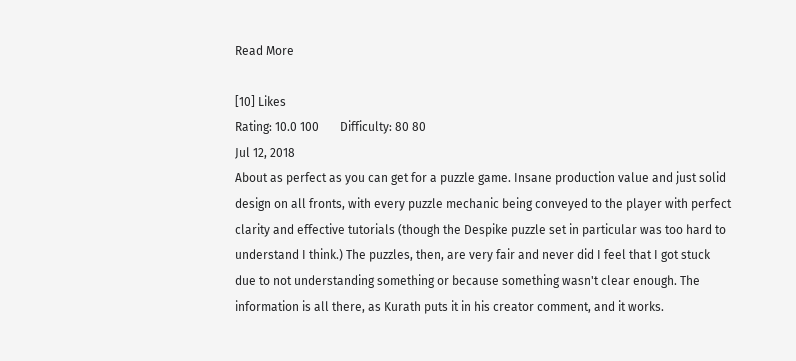Read More

[10] Likes
Rating: 10.0 100       Difficulty: 80 80
Jul 12, 2018
About as perfect as you can get for a puzzle game. Insane production value and just solid design on all fronts, with every puzzle mechanic being conveyed to the player with perfect clarity and effective tutorials (though the Despike puzzle set in particular was too hard to understand I think.) The puzzles, then, are very fair and never did I feel that I got stuck due to not understanding something or because something wasn't clear enough. The information is all there, as Kurath puts it in his creator comment, and it works.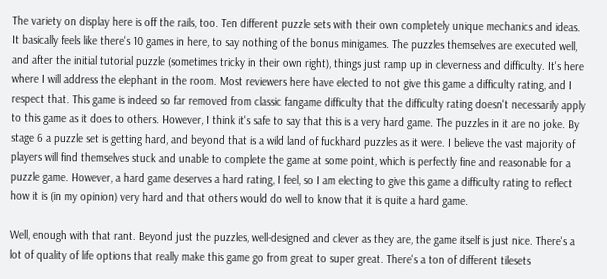The variety on display here is off the rails, too. Ten different puzzle sets with their own completely unique mechanics and ideas. It basically feels like there's 10 games in here, to say nothing of the bonus minigames. The puzzles themselves are executed well, and after the initial tutorial puzzle (sometimes tricky in their own right), things just ramp up in cleverness and difficulty. It's here where I will address the elephant in the room. Most reviewers here have elected to not give this game a difficulty rating, and I respect that. This game is indeed so far removed from classic fangame difficulty that the difficulty rating doesn't necessarily apply to this game as it does to others. However, I think it's safe to say that this is a very hard game. The puzzles in it are no joke. By stage 6 a puzzle set is getting hard, and beyond that is a wild land of fuckhard puzzles as it were. I believe the vast majority of players will find themselves stuck and unable to complete the game at some point, which is perfectly fine and reasonable for a puzzle game. However, a hard game deserves a hard rating, I feel, so I am electing to give this game a difficulty rating to reflect how it is (in my opinion) very hard and that others would do well to know that it is quite a hard game.

Well, enough with that rant. Beyond just the puzzles, well-designed and clever as they are, the game itself is just nice. There's a lot of quality of life options that really make this game go from great to super great. There's a ton of different tilesets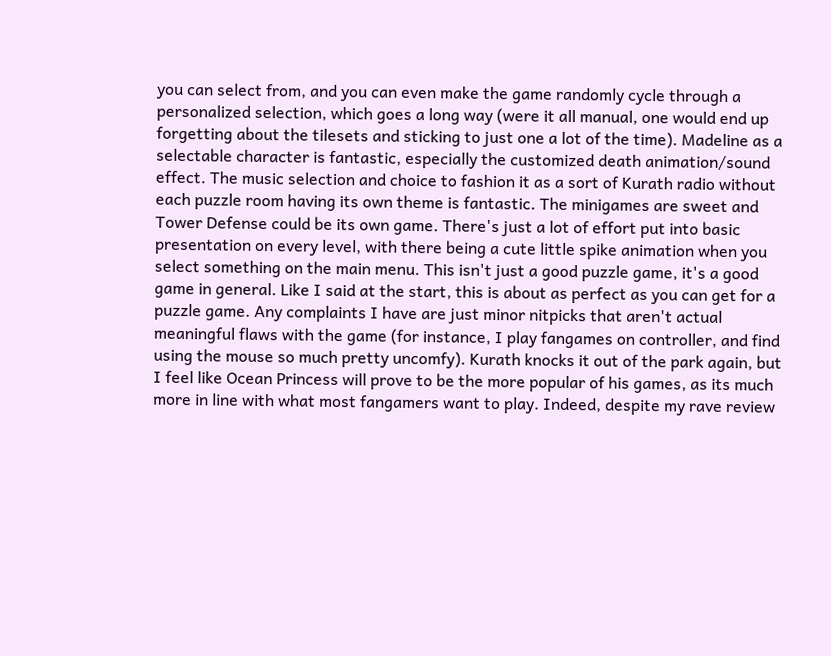you can select from, and you can even make the game randomly cycle through a personalized selection, which goes a long way (were it all manual, one would end up forgetting about the tilesets and sticking to just one a lot of the time). Madeline as a selectable character is fantastic, especially the customized death animation/sound effect. The music selection and choice to fashion it as a sort of Kurath radio without each puzzle room having its own theme is fantastic. The minigames are sweet and Tower Defense could be its own game. There's just a lot of effort put into basic presentation on every level, with there being a cute little spike animation when you select something on the main menu. This isn't just a good puzzle game, it's a good game in general. Like I said at the start, this is about as perfect as you can get for a puzzle game. Any complaints I have are just minor nitpicks that aren't actual meaningful flaws with the game (for instance, I play fangames on controller, and find using the mouse so much pretty uncomfy). Kurath knocks it out of the park again, but I feel like Ocean Princess will prove to be the more popular of his games, as its much more in line with what most fangamers want to play. Indeed, despite my rave review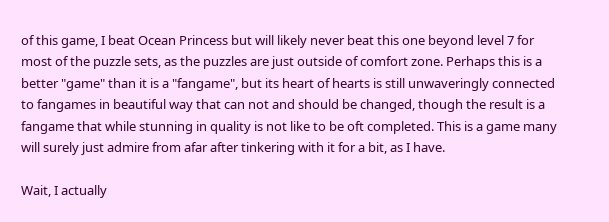of this game, I beat Ocean Princess but will likely never beat this one beyond level 7 for most of the puzzle sets, as the puzzles are just outside of comfort zone. Perhaps this is a better "game" than it is a "fangame", but its heart of hearts is still unwaveringly connected to fangames in beautiful way that can not and should be changed, though the result is a fangame that while stunning in quality is not like to be oft completed. This is a game many will surely just admire from afar after tinkering with it for a bit, as I have.

Wait, I actually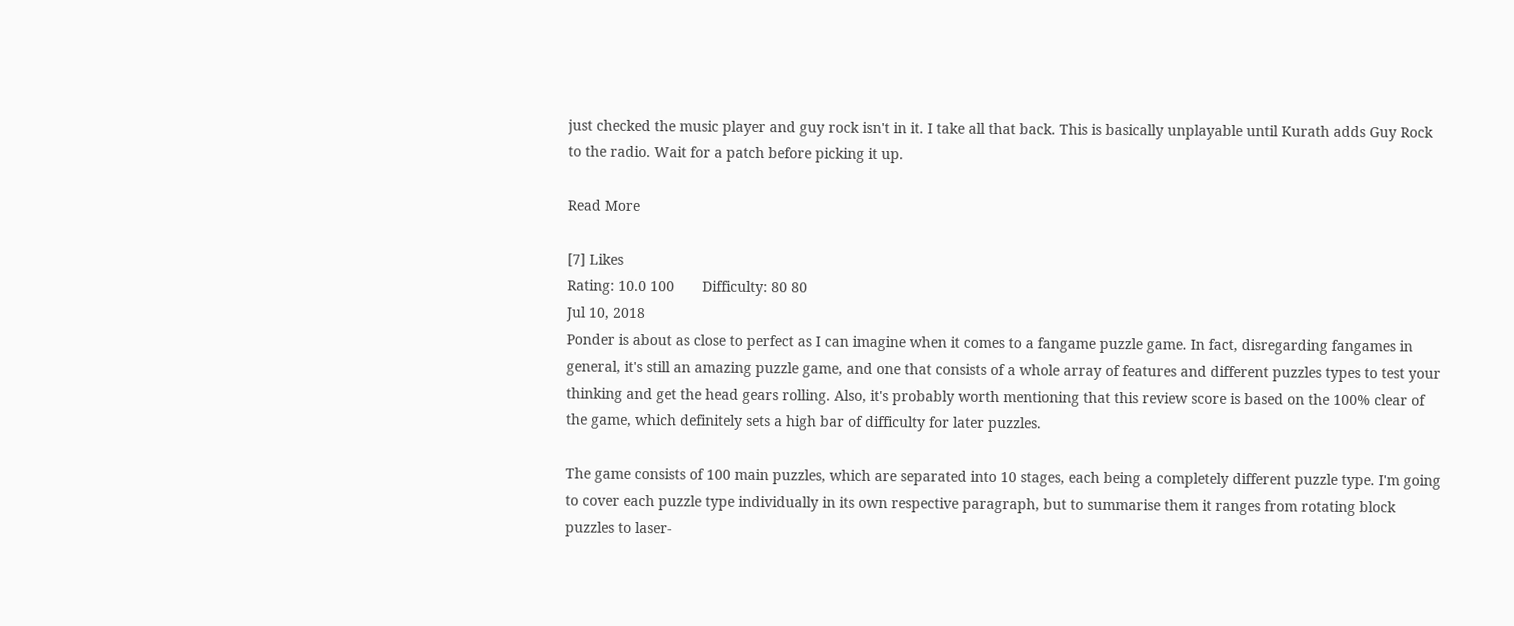just checked the music player and guy rock isn't in it. I take all that back. This is basically unplayable until Kurath adds Guy Rock to the radio. Wait for a patch before picking it up.

Read More

[7] Likes
Rating: 10.0 100       Difficulty: 80 80
Jul 10, 2018
Ponder is about as close to perfect as I can imagine when it comes to a fangame puzzle game. In fact, disregarding fangames in general, it's still an amazing puzzle game, and one that consists of a whole array of features and different puzzles types to test your thinking and get the head gears rolling. Also, it's probably worth mentioning that this review score is based on the 100% clear of the game, which definitely sets a high bar of difficulty for later puzzles.

The game consists of 100 main puzzles, which are separated into 10 stages, each being a completely different puzzle type. I'm going to cover each puzzle type individually in its own respective paragraph, but to summarise them it ranges from rotating block puzzles to laser-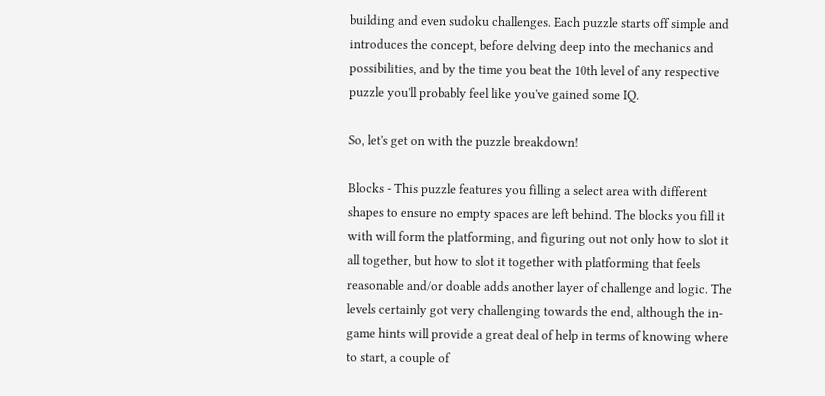building and even sudoku challenges. Each puzzle starts off simple and introduces the concept, before delving deep into the mechanics and possibilities, and by the time you beat the 10th level of any respective puzzle you'll probably feel like you've gained some IQ.

So, let's get on with the puzzle breakdown!

Blocks - This puzzle features you filling a select area with different shapes to ensure no empty spaces are left behind. The blocks you fill it with will form the platforming, and figuring out not only how to slot it all together, but how to slot it together with platforming that feels reasonable and/or doable adds another layer of challenge and logic. The levels certainly got very challenging towards the end, although the in-game hints will provide a great deal of help in terms of knowing where to start, a couple of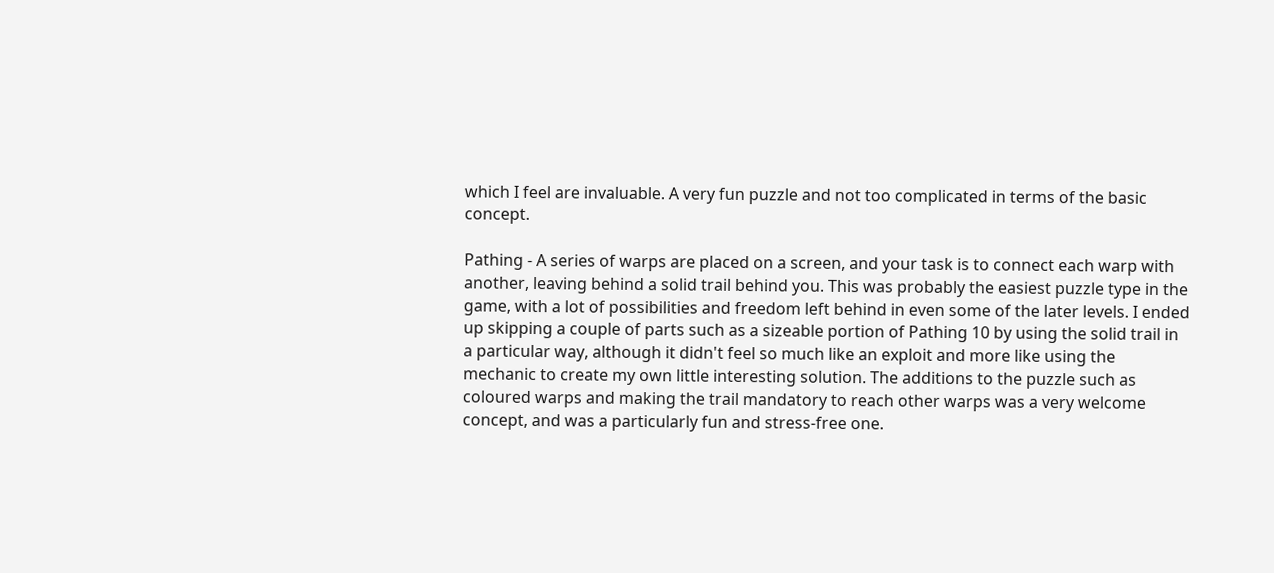which I feel are invaluable. A very fun puzzle and not too complicated in terms of the basic concept.

Pathing - A series of warps are placed on a screen, and your task is to connect each warp with another, leaving behind a solid trail behind you. This was probably the easiest puzzle type in the game, with a lot of possibilities and freedom left behind in even some of the later levels. I ended up skipping a couple of parts such as a sizeable portion of Pathing 10 by using the solid trail in a particular way, although it didn't feel so much like an exploit and more like using the mechanic to create my own little interesting solution. The additions to the puzzle such as coloured warps and making the trail mandatory to reach other warps was a very welcome concept, and was a particularly fun and stress-free one.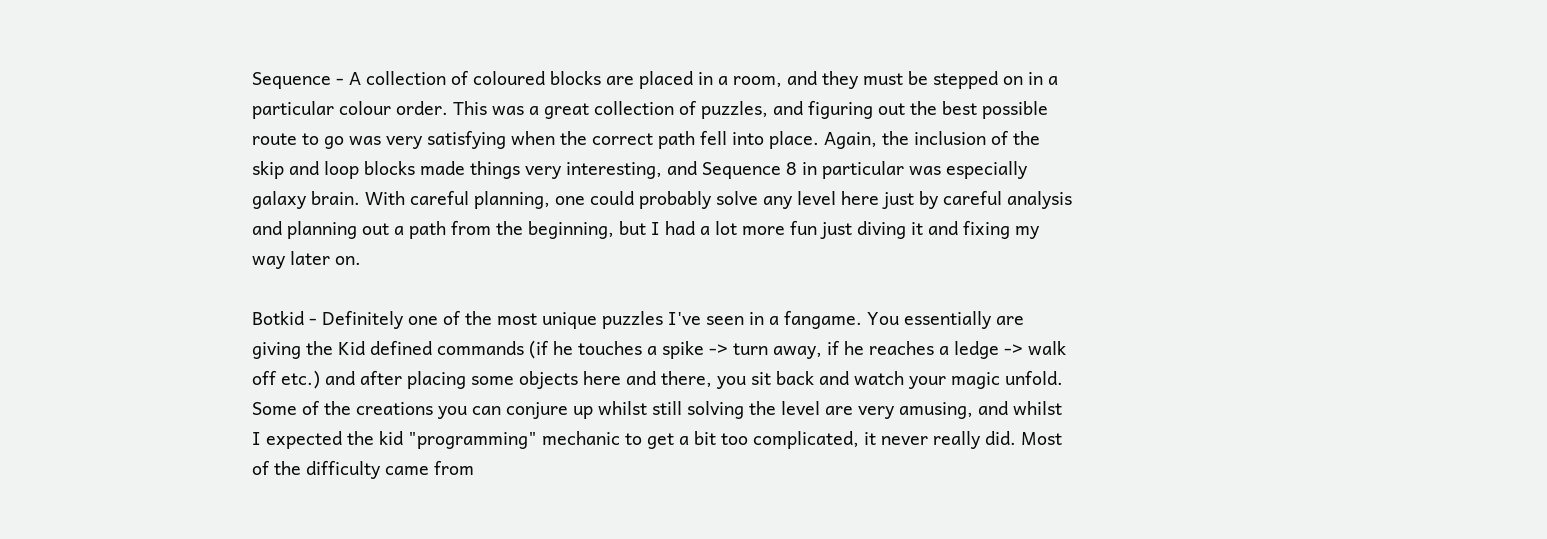Sequence - A collection of coloured blocks are placed in a room, and they must be stepped on in a particular colour order. This was a great collection of puzzles, and figuring out the best possible route to go was very satisfying when the correct path fell into place. Again, the inclusion of the skip and loop blocks made things very interesting, and Sequence 8 in particular was especially galaxy brain. With careful planning, one could probably solve any level here just by careful analysis and planning out a path from the beginning, but I had a lot more fun just diving it and fixing my way later on.

Botkid - Definitely one of the most unique puzzles I've seen in a fangame. You essentially are giving the Kid defined commands (if he touches a spike -> turn away, if he reaches a ledge -> walk off etc.) and after placing some objects here and there, you sit back and watch your magic unfold. Some of the creations you can conjure up whilst still solving the level are very amusing, and whilst I expected the kid "programming" mechanic to get a bit too complicated, it never really did. Most of the difficulty came from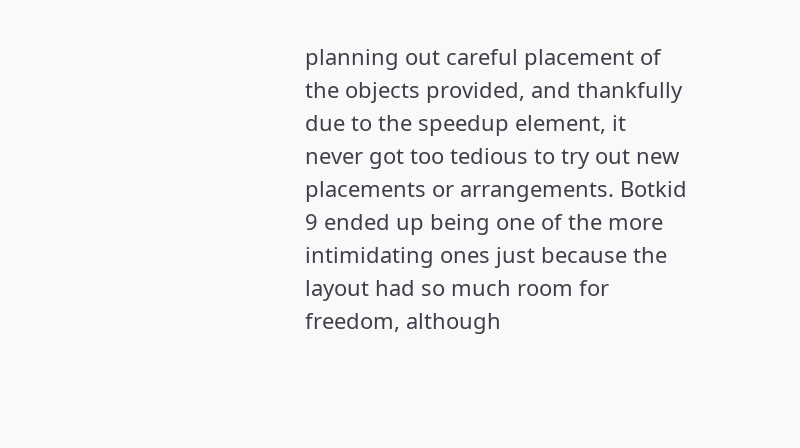planning out careful placement of the objects provided, and thankfully due to the speedup element, it never got too tedious to try out new placements or arrangements. Botkid 9 ended up being one of the more intimidating ones just because the layout had so much room for freedom, although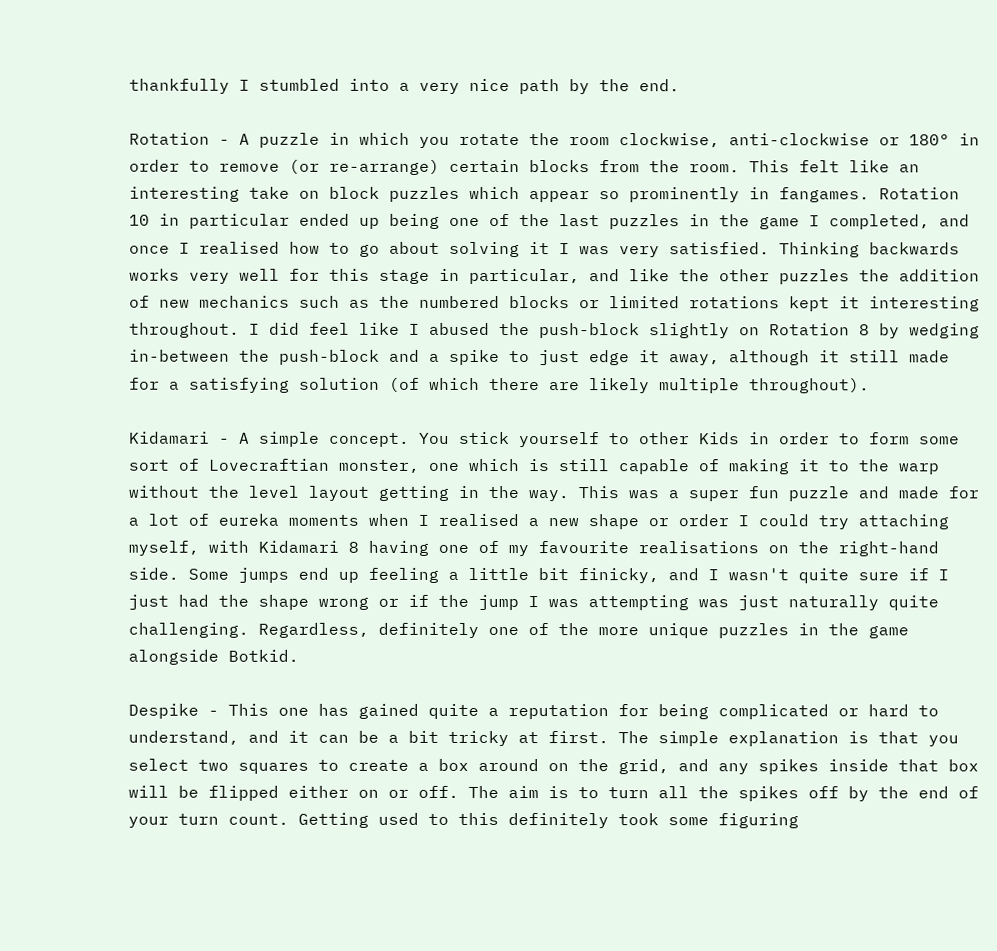thankfully I stumbled into a very nice path by the end.

Rotation - A puzzle in which you rotate the room clockwise, anti-clockwise or 180° in order to remove (or re-arrange) certain blocks from the room. This felt like an interesting take on block puzzles which appear so prominently in fangames. Rotation 10 in particular ended up being one of the last puzzles in the game I completed, and once I realised how to go about solving it I was very satisfied. Thinking backwards works very well for this stage in particular, and like the other puzzles the addition of new mechanics such as the numbered blocks or limited rotations kept it interesting throughout. I did feel like I abused the push-block slightly on Rotation 8 by wedging in-between the push-block and a spike to just edge it away, although it still made for a satisfying solution (of which there are likely multiple throughout).

Kidamari - A simple concept. You stick yourself to other Kids in order to form some sort of Lovecraftian monster, one which is still capable of making it to the warp without the level layout getting in the way. This was a super fun puzzle and made for a lot of eureka moments when I realised a new shape or order I could try attaching myself, with Kidamari 8 having one of my favourite realisations on the right-hand side. Some jumps end up feeling a little bit finicky, and I wasn't quite sure if I just had the shape wrong or if the jump I was attempting was just naturally quite challenging. Regardless, definitely one of the more unique puzzles in the game alongside Botkid.

Despike - This one has gained quite a reputation for being complicated or hard to understand, and it can be a bit tricky at first. The simple explanation is that you select two squares to create a box around on the grid, and any spikes inside that box will be flipped either on or off. The aim is to turn all the spikes off by the end of your turn count. Getting used to this definitely took some figuring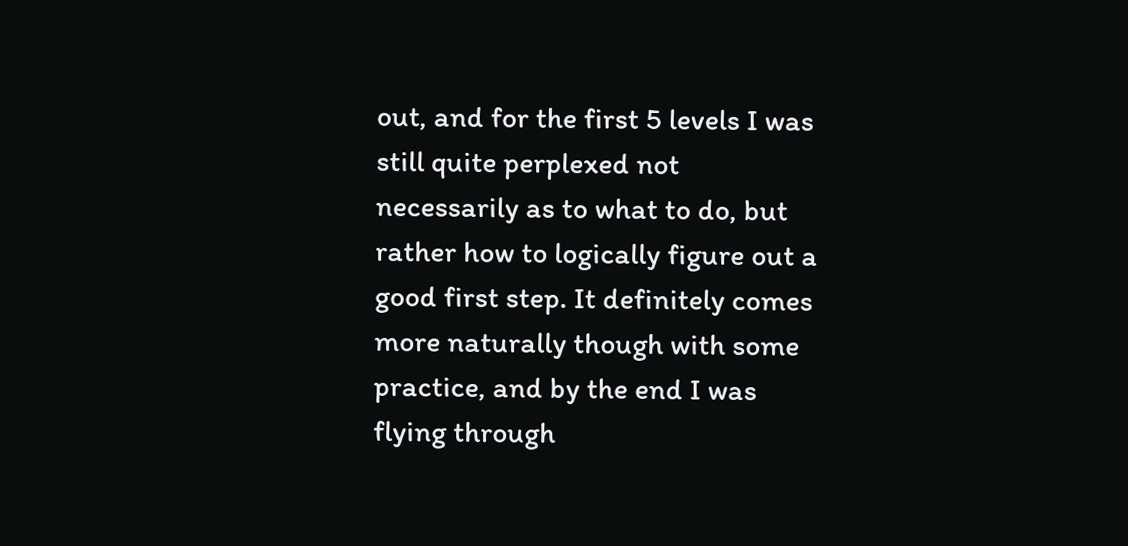out, and for the first 5 levels I was still quite perplexed not necessarily as to what to do, but rather how to logically figure out a good first step. It definitely comes more naturally though with some practice, and by the end I was flying through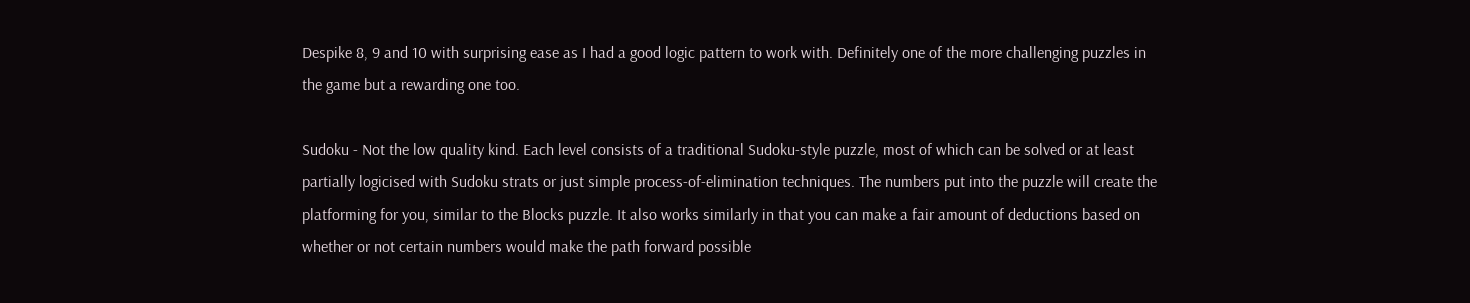Despike 8, 9 and 10 with surprising ease as I had a good logic pattern to work with. Definitely one of the more challenging puzzles in the game but a rewarding one too.

Sudoku - Not the low quality kind. Each level consists of a traditional Sudoku-style puzzle, most of which can be solved or at least partially logicised with Sudoku strats or just simple process-of-elimination techniques. The numbers put into the puzzle will create the platforming for you, similar to the Blocks puzzle. It also works similarly in that you can make a fair amount of deductions based on whether or not certain numbers would make the path forward possible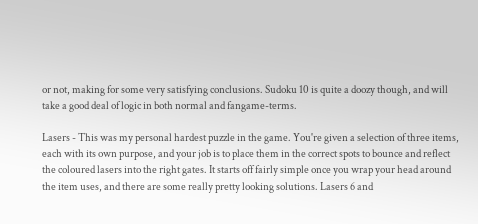or not, making for some very satisfying conclusions. Sudoku 10 is quite a doozy though, and will take a good deal of logic in both normal and fangame-terms.

Lasers - This was my personal hardest puzzle in the game. You're given a selection of three items, each with its own purpose, and your job is to place them in the correct spots to bounce and reflect the coloured lasers into the right gates. It starts off fairly simple once you wrap your head around the item uses, and there are some really pretty looking solutions. Lasers 6 and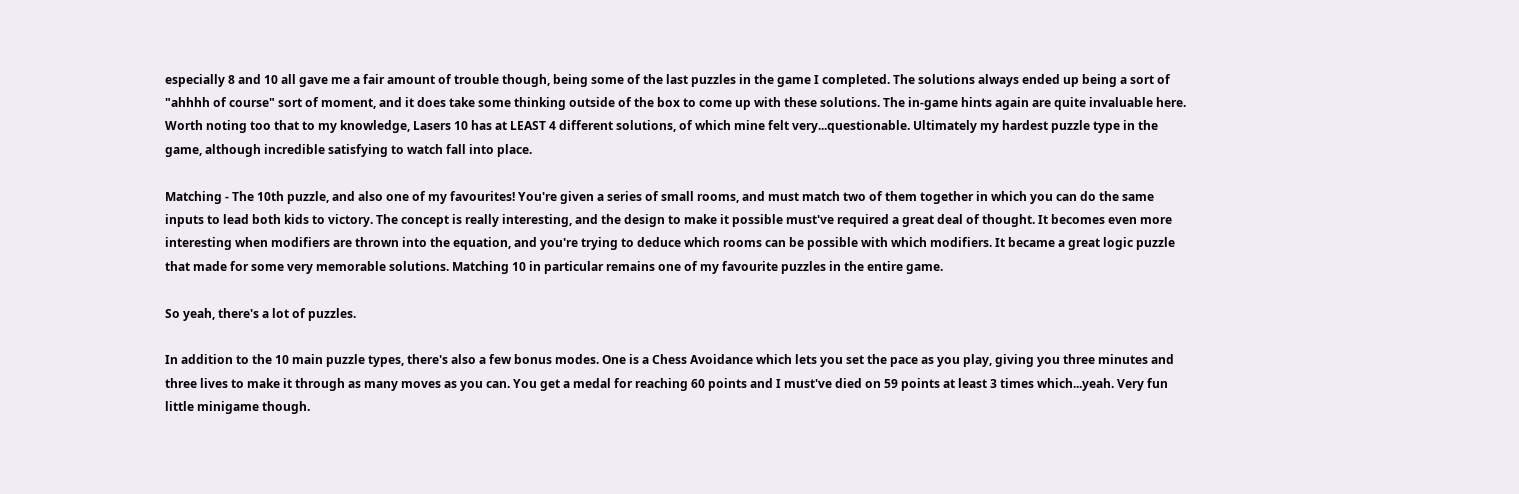especially 8 and 10 all gave me a fair amount of trouble though, being some of the last puzzles in the game I completed. The solutions always ended up being a sort of "ahhhh of course" sort of moment, and it does take some thinking outside of the box to come up with these solutions. The in-game hints again are quite invaluable here. Worth noting too that to my knowledge, Lasers 10 has at LEAST 4 different solutions, of which mine felt very...questionable. Ultimately my hardest puzzle type in the game, although incredible satisfying to watch fall into place.

Matching - The 10th puzzle, and also one of my favourites! You're given a series of small rooms, and must match two of them together in which you can do the same inputs to lead both kids to victory. The concept is really interesting, and the design to make it possible must've required a great deal of thought. It becomes even more interesting when modifiers are thrown into the equation, and you're trying to deduce which rooms can be possible with which modifiers. It became a great logic puzzle that made for some very memorable solutions. Matching 10 in particular remains one of my favourite puzzles in the entire game.

So yeah, there's a lot of puzzles.

In addition to the 10 main puzzle types, there's also a few bonus modes. One is a Chess Avoidance which lets you set the pace as you play, giving you three minutes and three lives to make it through as many moves as you can. You get a medal for reaching 60 points and I must've died on 59 points at least 3 times which...yeah. Very fun little minigame though.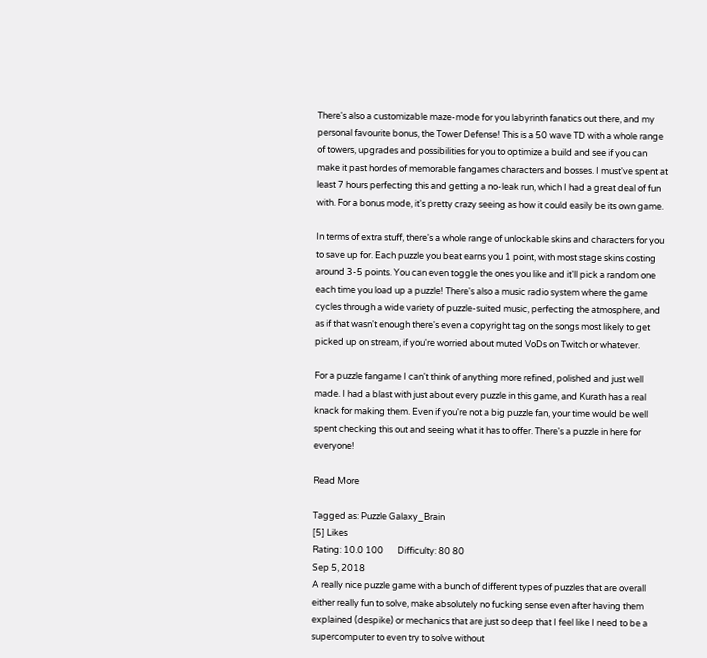There's also a customizable maze-mode for you labyrinth fanatics out there, and my personal favourite bonus, the Tower Defense! This is a 50 wave TD with a whole range of towers, upgrades and possibilities for you to optimize a build and see if you can make it past hordes of memorable fangames characters and bosses. I must've spent at least 7 hours perfecting this and getting a no-leak run, which I had a great deal of fun with. For a bonus mode, it's pretty crazy seeing as how it could easily be its own game.

In terms of extra stuff, there's a whole range of unlockable skins and characters for you to save up for. Each puzzle you beat earns you 1 point, with most stage skins costing around 3-5 points. You can even toggle the ones you like and it'll pick a random one each time you load up a puzzle! There's also a music radio system where the game cycles through a wide variety of puzzle-suited music, perfecting the atmosphere, and as if that wasn't enough there's even a copyright tag on the songs most likely to get picked up on stream, if you're worried about muted VoDs on Twitch or whatever.

For a puzzle fangame I can't think of anything more refined, polished and just well made. I had a blast with just about every puzzle in this game, and Kurath has a real knack for making them. Even if you're not a big puzzle fan, your time would be well spent checking this out and seeing what it has to offer. There's a puzzle in here for everyone!

Read More

Tagged as: Puzzle Galaxy_Brain
[5] Likes
Rating: 10.0 100       Difficulty: 80 80
Sep 5, 2018
A really nice puzzle game with a bunch of different types of puzzles that are overall either really fun to solve, make absolutely no fucking sense even after having them explained (despike) or mechanics that are just so deep that I feel like I need to be a supercomputer to even try to solve without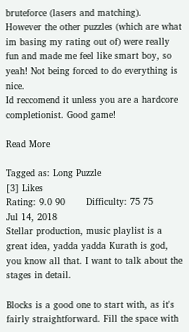bruteforce (lasers and matching).
However the other puzzles (which are what im basing my rating out of) were really fun and made me feel like smart boy, so yeah! Not being forced to do everything is nice.
Id reccomend it unless you are a hardcore completionist. Good game!

Read More

Tagged as: Long Puzzle
[3] Likes
Rating: 9.0 90       Difficulty: 75 75
Jul 14, 2018
Stellar production, music playlist is a great idea, yadda yadda Kurath is god, you know all that. I want to talk about the stages in detail.

Blocks is a good one to start with, as it's fairly straightforward. Fill the space with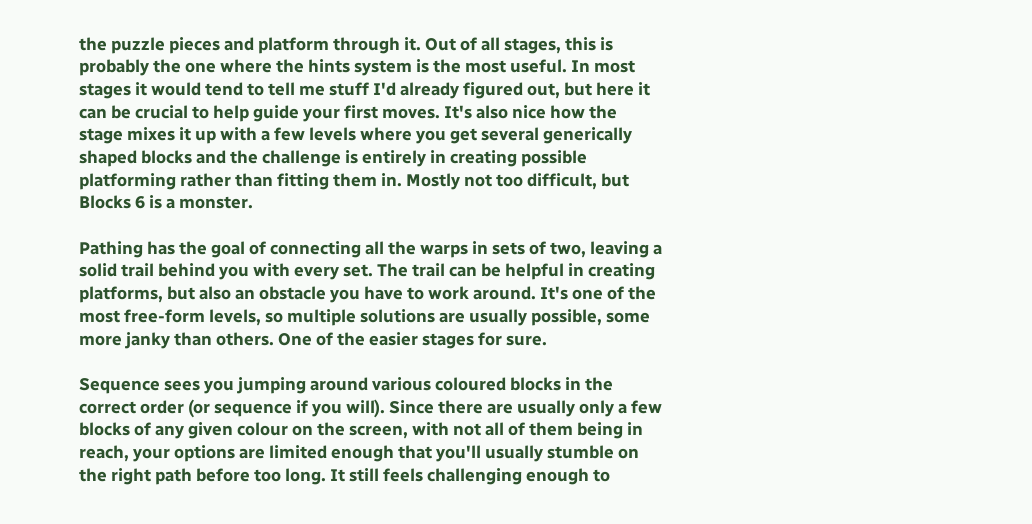the puzzle pieces and platform through it. Out of all stages, this is probably the one where the hints system is the most useful. In most stages it would tend to tell me stuff I'd already figured out, but here it can be crucial to help guide your first moves. It's also nice how the stage mixes it up with a few levels where you get several generically shaped blocks and the challenge is entirely in creating possible platforming rather than fitting them in. Mostly not too difficult, but Blocks 6 is a monster.

Pathing has the goal of connecting all the warps in sets of two, leaving a solid trail behind you with every set. The trail can be helpful in creating platforms, but also an obstacle you have to work around. It's one of the most free-form levels, so multiple solutions are usually possible, some more janky than others. One of the easier stages for sure.

Sequence sees you jumping around various coloured blocks in the correct order (or sequence if you will). Since there are usually only a few blocks of any given colour on the screen, with not all of them being in reach, your options are limited enough that you'll usually stumble on the right path before too long. It still feels challenging enough to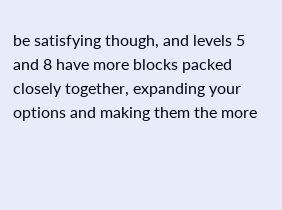be satisfying though, and levels 5 and 8 have more blocks packed closely together, expanding your options and making them the more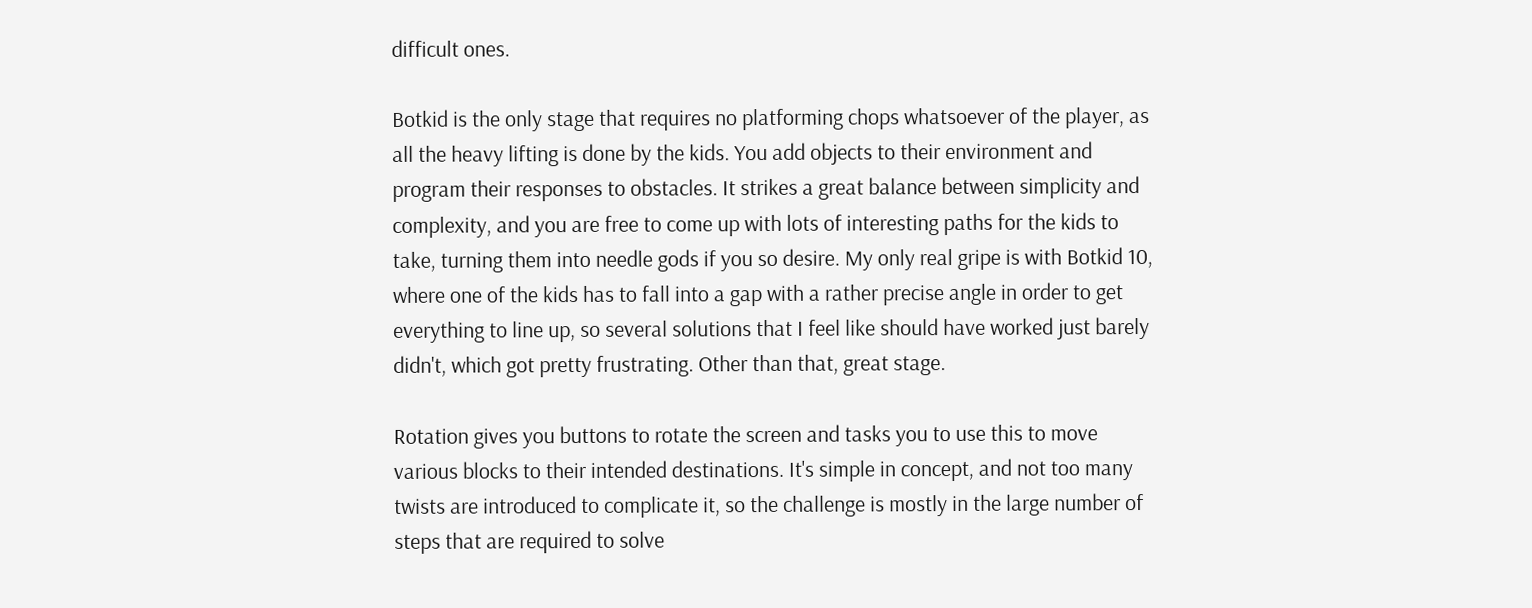difficult ones.

Botkid is the only stage that requires no platforming chops whatsoever of the player, as all the heavy lifting is done by the kids. You add objects to their environment and program their responses to obstacles. It strikes a great balance between simplicity and complexity, and you are free to come up with lots of interesting paths for the kids to take, turning them into needle gods if you so desire. My only real gripe is with Botkid 10, where one of the kids has to fall into a gap with a rather precise angle in order to get everything to line up, so several solutions that I feel like should have worked just barely didn't, which got pretty frustrating. Other than that, great stage.

Rotation gives you buttons to rotate the screen and tasks you to use this to move various blocks to their intended destinations. It's simple in concept, and not too many twists are introduced to complicate it, so the challenge is mostly in the large number of steps that are required to solve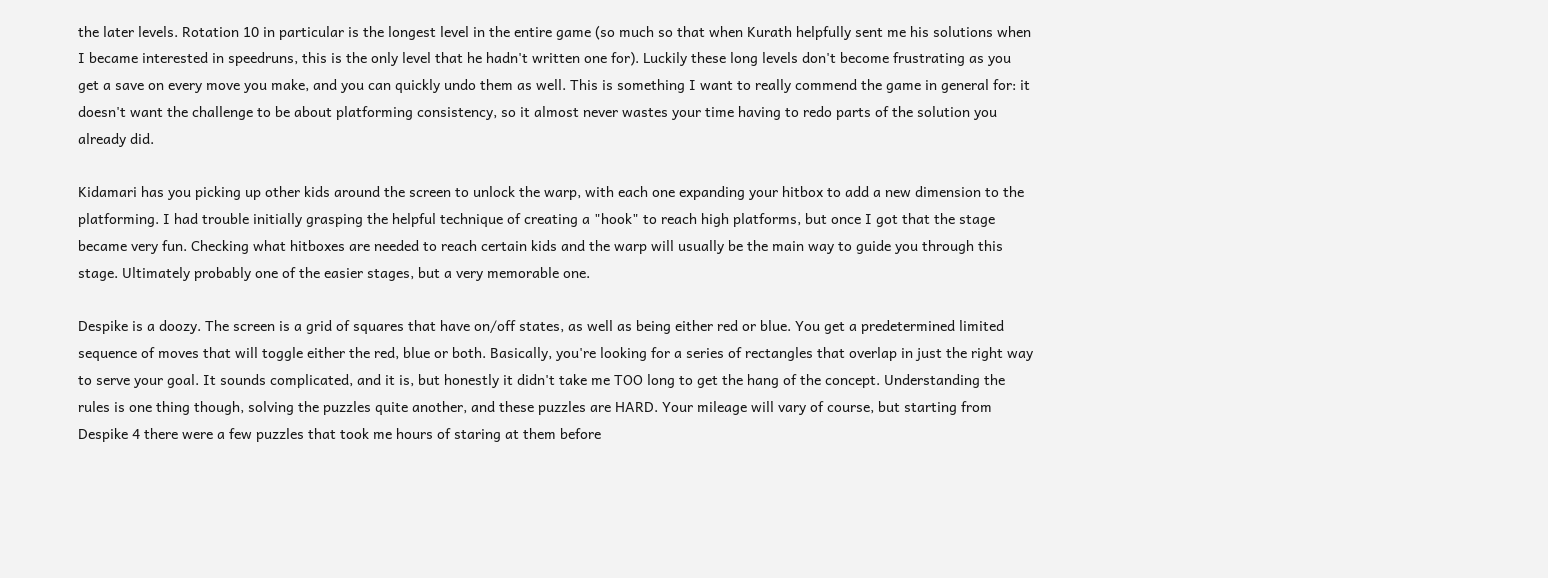the later levels. Rotation 10 in particular is the longest level in the entire game (so much so that when Kurath helpfully sent me his solutions when I became interested in speedruns, this is the only level that he hadn't written one for). Luckily these long levels don't become frustrating as you get a save on every move you make, and you can quickly undo them as well. This is something I want to really commend the game in general for: it doesn't want the challenge to be about platforming consistency, so it almost never wastes your time having to redo parts of the solution you already did.

Kidamari has you picking up other kids around the screen to unlock the warp, with each one expanding your hitbox to add a new dimension to the platforming. I had trouble initially grasping the helpful technique of creating a "hook" to reach high platforms, but once I got that the stage became very fun. Checking what hitboxes are needed to reach certain kids and the warp will usually be the main way to guide you through this stage. Ultimately probably one of the easier stages, but a very memorable one.

Despike is a doozy. The screen is a grid of squares that have on/off states, as well as being either red or blue. You get a predetermined limited sequence of moves that will toggle either the red, blue or both. Basically, you're looking for a series of rectangles that overlap in just the right way to serve your goal. It sounds complicated, and it is, but honestly it didn't take me TOO long to get the hang of the concept. Understanding the rules is one thing though, solving the puzzles quite another, and these puzzles are HARD. Your mileage will vary of course, but starting from Despike 4 there were a few puzzles that took me hours of staring at them before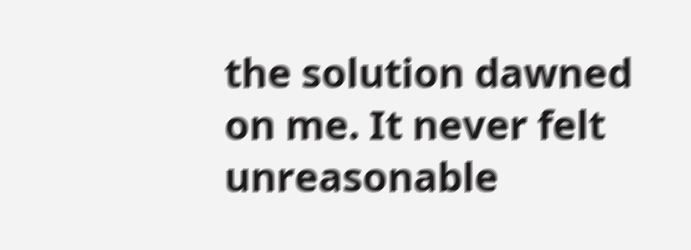the solution dawned on me. It never felt unreasonable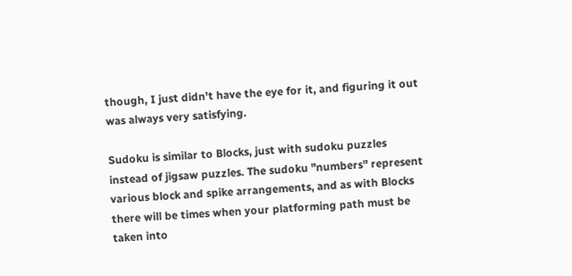though, I just didn't have the eye for it, and figuring it out was always very satisfying.

Sudoku is similar to Blocks, just with sudoku puzzles instead of jigsaw puzzles. The sudoku "numbers" represent various block and spike arrangements, and as with Blocks there will be times when your platforming path must be taken into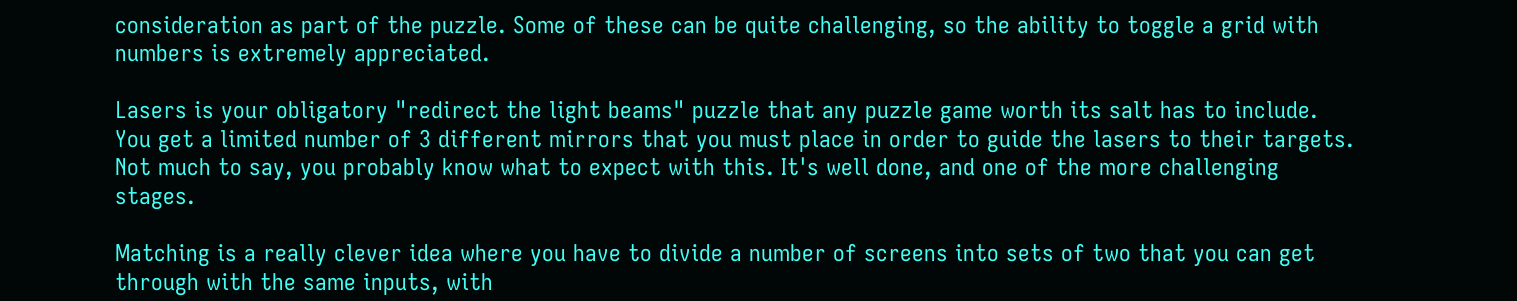consideration as part of the puzzle. Some of these can be quite challenging, so the ability to toggle a grid with numbers is extremely appreciated.

Lasers is your obligatory "redirect the light beams" puzzle that any puzzle game worth its salt has to include. You get a limited number of 3 different mirrors that you must place in order to guide the lasers to their targets. Not much to say, you probably know what to expect with this. It's well done, and one of the more challenging stages.

Matching is a really clever idea where you have to divide a number of screens into sets of two that you can get through with the same inputs, with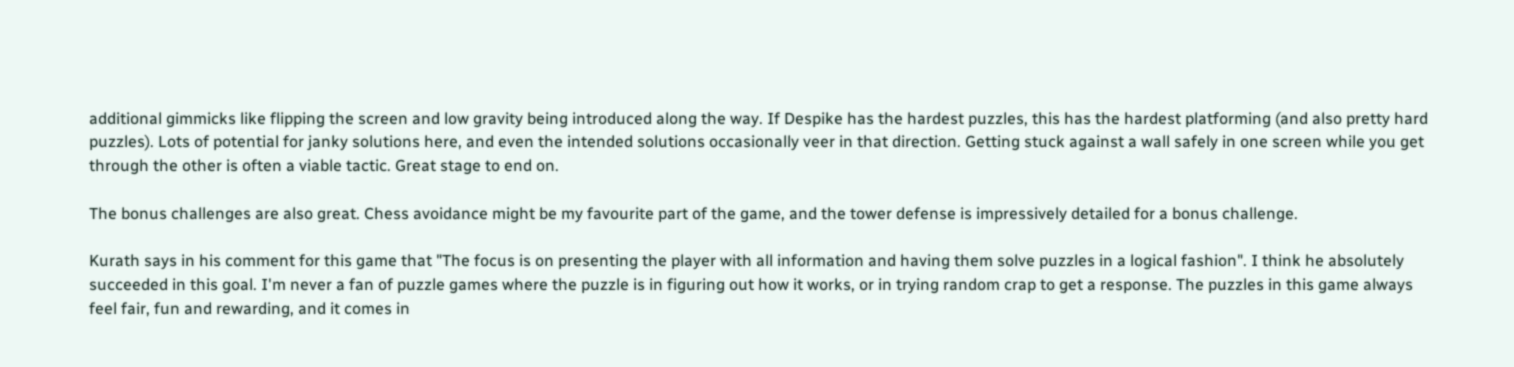additional gimmicks like flipping the screen and low gravity being introduced along the way. If Despike has the hardest puzzles, this has the hardest platforming (and also pretty hard puzzles). Lots of potential for janky solutions here, and even the intended solutions occasionally veer in that direction. Getting stuck against a wall safely in one screen while you get through the other is often a viable tactic. Great stage to end on.

The bonus challenges are also great. Chess avoidance might be my favourite part of the game, and the tower defense is impressively detailed for a bonus challenge.

Kurath says in his comment for this game that "The focus is on presenting the player with all information and having them solve puzzles in a logical fashion". I think he absolutely succeeded in this goal. I'm never a fan of puzzle games where the puzzle is in figuring out how it works, or in trying random crap to get a response. The puzzles in this game always feel fair, fun and rewarding, and it comes in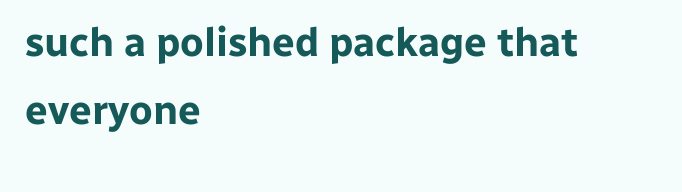such a polished package that everyone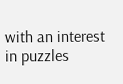with an interest in puzzles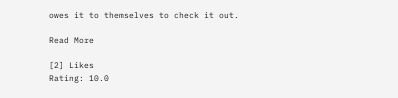owes it to themselves to check it out.

Read More

[2] Likes
Rating: 10.0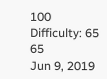100       Difficulty: 65 65
Jun 9, 2019